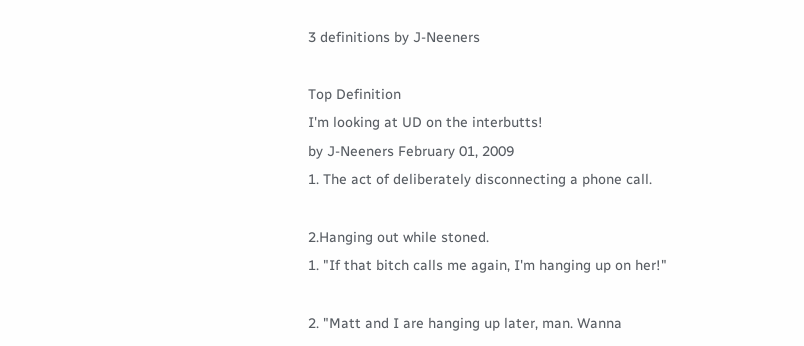3 definitions by J-Neeners

Top Definition
I'm looking at UD on the interbutts!
by J-Neeners February 01, 2009
1. The act of deliberately disconnecting a phone call.

2.Hanging out while stoned.
1. "If that bitch calls me again, I'm hanging up on her!"

2. "Matt and I are hanging up later, man. Wanna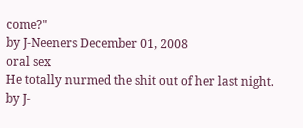come?"
by J-Neeners December 01, 2008
oral sex
He totally nurmed the shit out of her last night.
by J-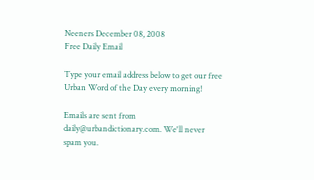Neeners December 08, 2008
Free Daily Email

Type your email address below to get our free Urban Word of the Day every morning!

Emails are sent from daily@urbandictionary.com. We'll never spam you.